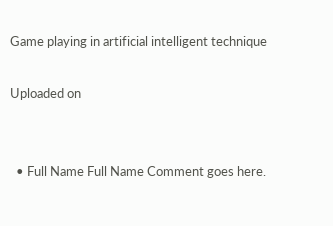Game playing in artificial intelligent technique

Uploaded on


  • Full Name Full Name Comment goes here.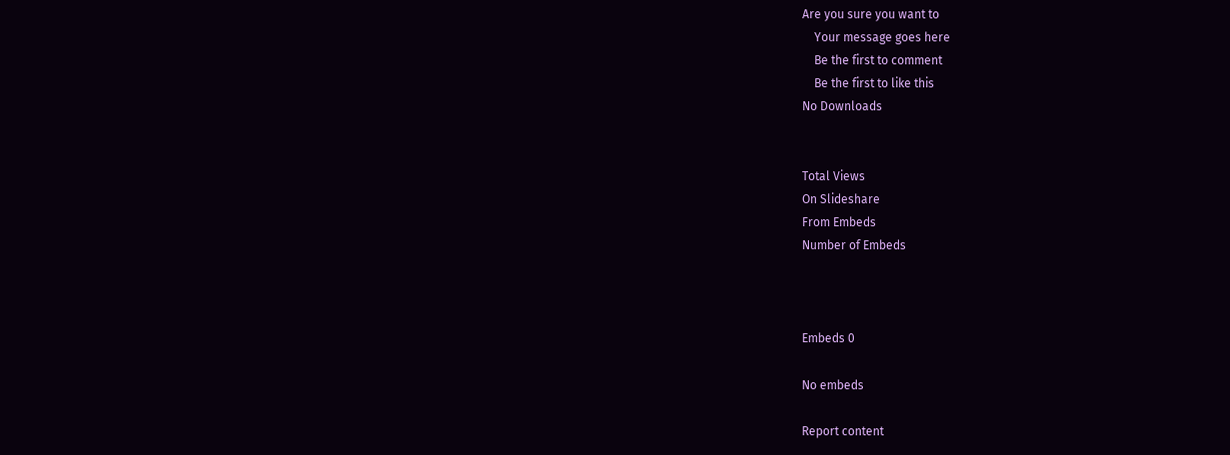Are you sure you want to
    Your message goes here
    Be the first to comment
    Be the first to like this
No Downloads


Total Views
On Slideshare
From Embeds
Number of Embeds



Embeds 0

No embeds

Report content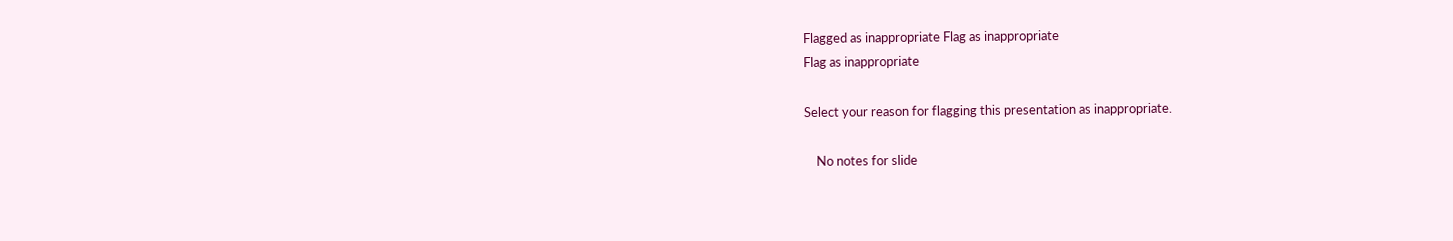Flagged as inappropriate Flag as inappropriate
Flag as inappropriate

Select your reason for flagging this presentation as inappropriate.

    No notes for slide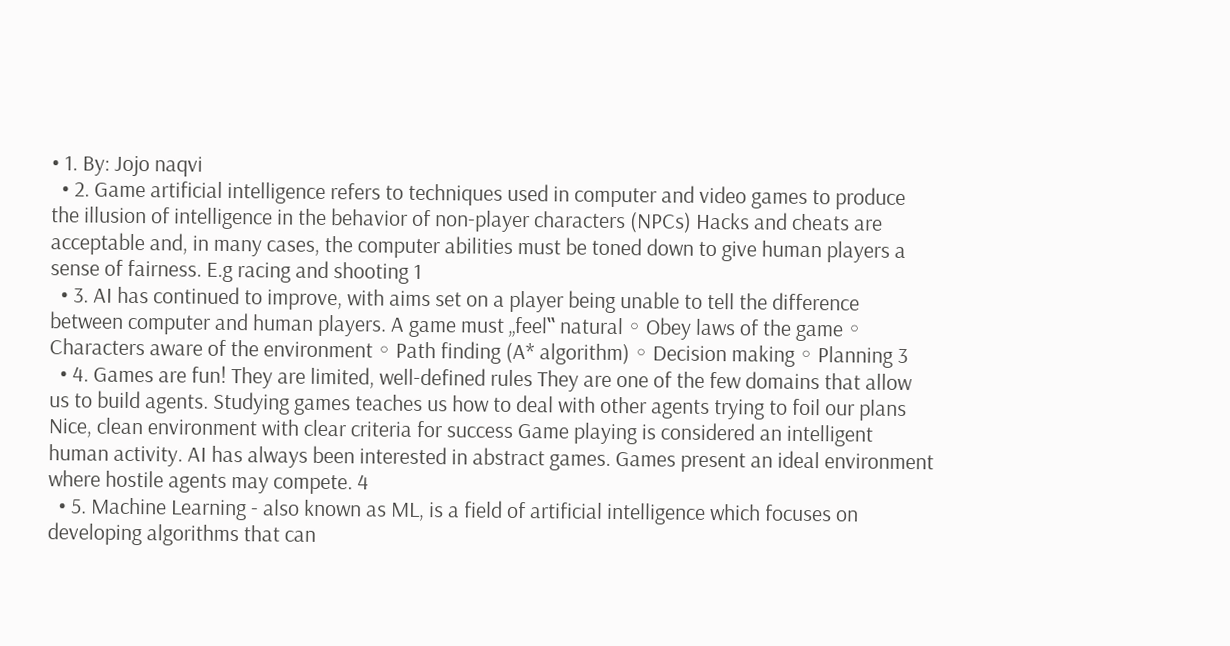• 1. By: Jojo naqvi
  • 2. Game artificial intelligence refers to techniques used in computer and video games to produce the illusion of intelligence in the behavior of non-player characters (NPCs) Hacks and cheats are acceptable and, in many cases, the computer abilities must be toned down to give human players a sense of fairness. E.g racing and shooting 1
  • 3. AI has continued to improve, with aims set on a player being unable to tell the difference between computer and human players. A game must „feel‟ natural ◦ Obey laws of the game ◦ Characters aware of the environment ◦ Path finding (A* algorithm) ◦ Decision making ◦ Planning 3
  • 4. Games are fun! They are limited, well-defined rules They are one of the few domains that allow us to build agents. Studying games teaches us how to deal with other agents trying to foil our plans Nice, clean environment with clear criteria for success Game playing is considered an intelligent human activity. AI has always been interested in abstract games. Games present an ideal environment where hostile agents may compete. 4
  • 5. Machine Learning - also known as ML, is a field of artificial intelligence which focuses on developing algorithms that can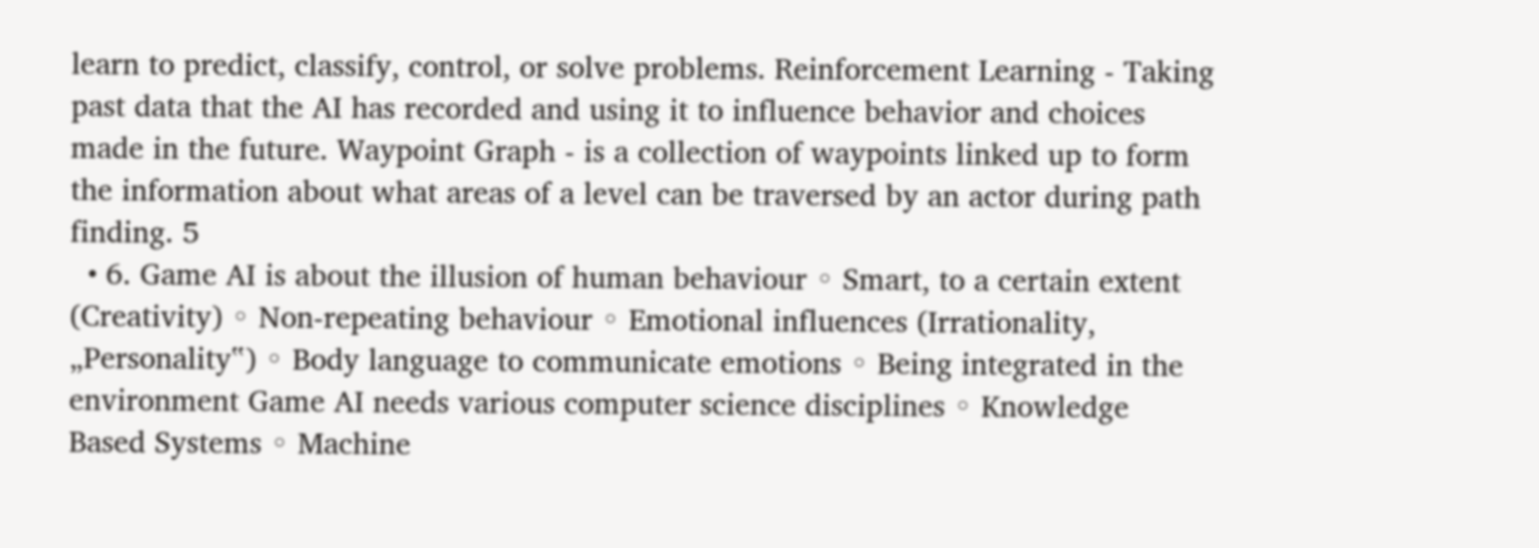learn to predict, classify, control, or solve problems. Reinforcement Learning - Taking past data that the AI has recorded and using it to influence behavior and choices made in the future. Waypoint Graph - is a collection of waypoints linked up to form the information about what areas of a level can be traversed by an actor during path finding. 5
  • 6. Game AI is about the illusion of human behaviour ◦ Smart, to a certain extent (Creativity) ◦ Non-repeating behaviour ◦ Emotional influences (Irrationality, „Personality‟) ◦ Body language to communicate emotions ◦ Being integrated in the environment Game AI needs various computer science disciplines ◦ Knowledge Based Systems ◦ Machine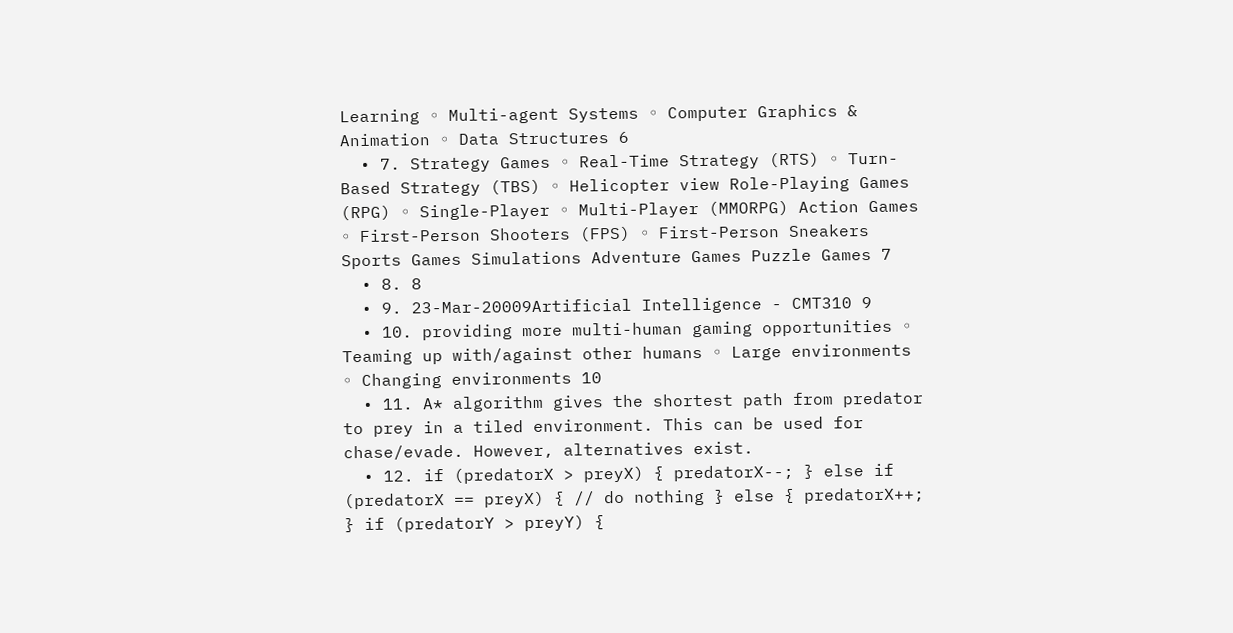Learning ◦ Multi-agent Systems ◦ Computer Graphics & Animation ◦ Data Structures 6
  • 7. Strategy Games ◦ Real-Time Strategy (RTS) ◦ Turn-Based Strategy (TBS) ◦ Helicopter view Role-Playing Games (RPG) ◦ Single-Player ◦ Multi-Player (MMORPG) Action Games ◦ First-Person Shooters (FPS) ◦ First-Person Sneakers Sports Games Simulations Adventure Games Puzzle Games 7
  • 8. 8
  • 9. 23-Mar-20009Artificial Intelligence - CMT310 9
  • 10. providing more multi-human gaming opportunities ◦ Teaming up with/against other humans ◦ Large environments ◦ Changing environments 10
  • 11. A* algorithm gives the shortest path from predator to prey in a tiled environment. This can be used for chase/evade. However, alternatives exist.
  • 12. if (predatorX > preyX) { predatorX--; } else if (predatorX == preyX) { // do nothing } else { predatorX++; } if (predatorY > preyY) {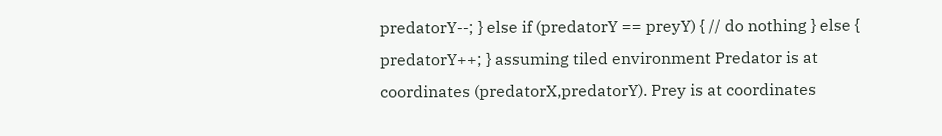predatorY--; } else if (predatorY == preyY) { // do nothing } else { predatorY++; } assuming tiled environment Predator is at coordinates (predatorX,predatorY). Prey is at coordinates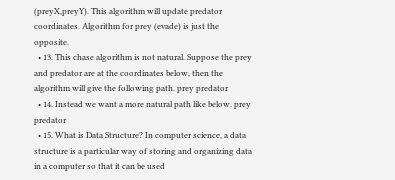(preyX,preyY). This algorithm will update predator coordinates. Algorithm for prey (evade) is just the opposite.
  • 13. This chase algorithm is not natural. Suppose the prey and predator are at the coordinates below, then the algorithm will give the following path. prey predator
  • 14. Instead we want a more natural path like below. prey predator
  • 15. What is Data Structure? In computer science, a data structure is a particular way of storing and organizing data in a computer so that it can be used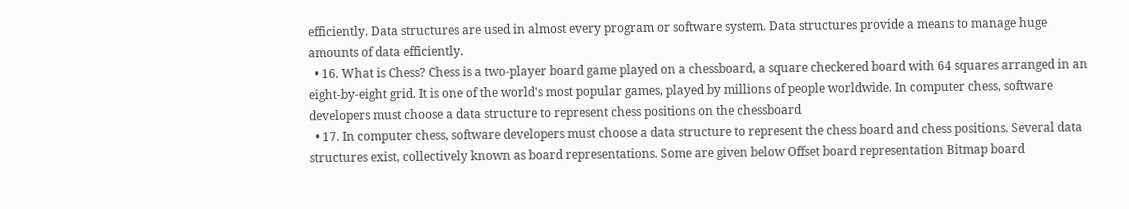efficiently. Data structures are used in almost every program or software system. Data structures provide a means to manage huge amounts of data efficiently.
  • 16. What is Chess? Chess is a two-player board game played on a chessboard, a square checkered board with 64 squares arranged in an eight-by-eight grid. It is one of the world's most popular games, played by millions of people worldwide. In computer chess, software developers must choose a data structure to represent chess positions on the chessboard
  • 17. In computer chess, software developers must choose a data structure to represent the chess board and chess positions. Several data structures exist, collectively known as board representations. Some are given below Offset board representation Bitmap board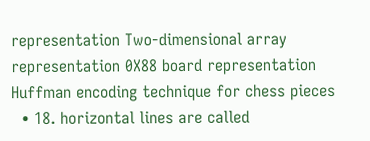representation Two-dimensional array representation 0X88 board representation Huffman encoding technique for chess pieces
  • 18. horizontal lines are called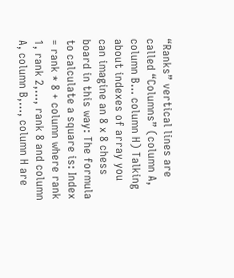“Ranks” vertical lines are called “Columns” (column A, column B… column H) Talking about indexes of array you can imagine an 8 x 8 chess board in this way: The formula to calculate a square is: Index = rank * 8 + column where rank 1, rank 2,…, rank 8 and column A, column B,…, column H are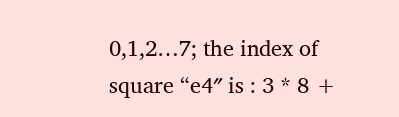0,1,2…7; the index of square “e4″ is : 3 * 8 +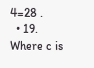4=28 .
  • 19. Where c is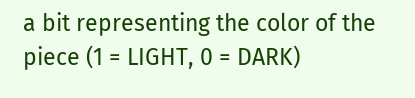a bit representing the color of the piece (1 = LIGHT, 0 = DARK)